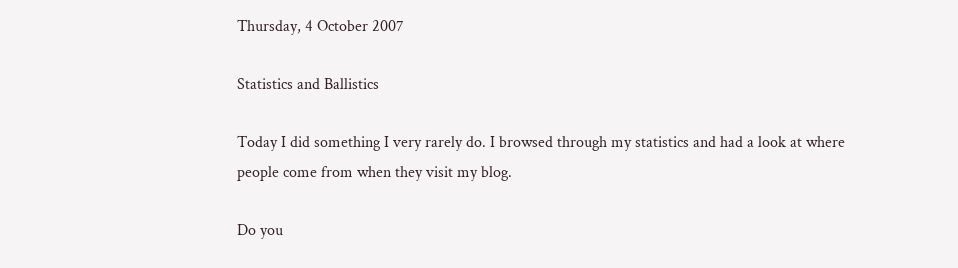Thursday, 4 October 2007

Statistics and Ballistics

Today I did something I very rarely do. I browsed through my statistics and had a look at where people come from when they visit my blog.

Do you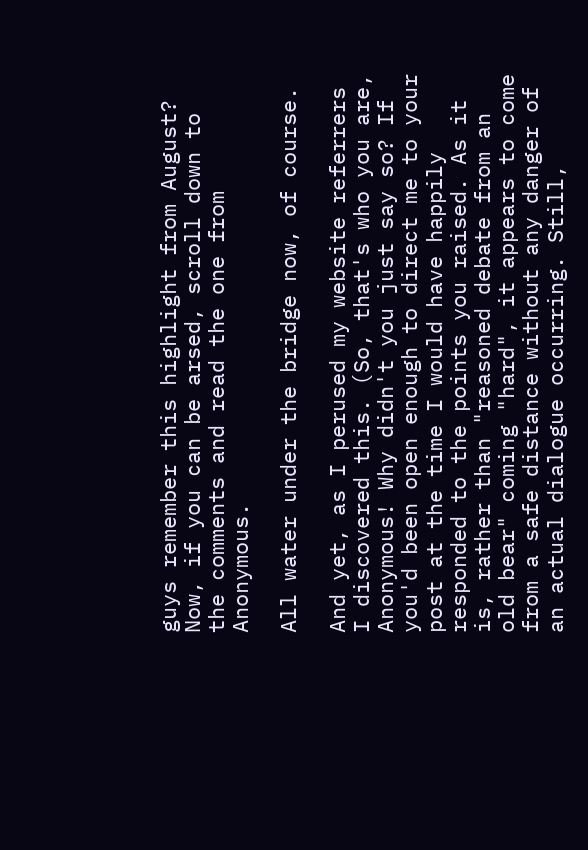guys remember this highlight from August? Now, if you can be arsed, scroll down to the comments and read the one from Anonymous.

All water under the bridge now, of course.

And yet, as I perused my website referrers I discovered this. (So, that's who you are, Anonymous! Why didn't you just say so? If you'd been open enough to direct me to your post at the time I would have happily responded to the points you raised. As it is, rather than "reasoned debate from an old bear" coming "hard", it appears to come from a safe distance without any danger of an actual dialogue occurring. Still,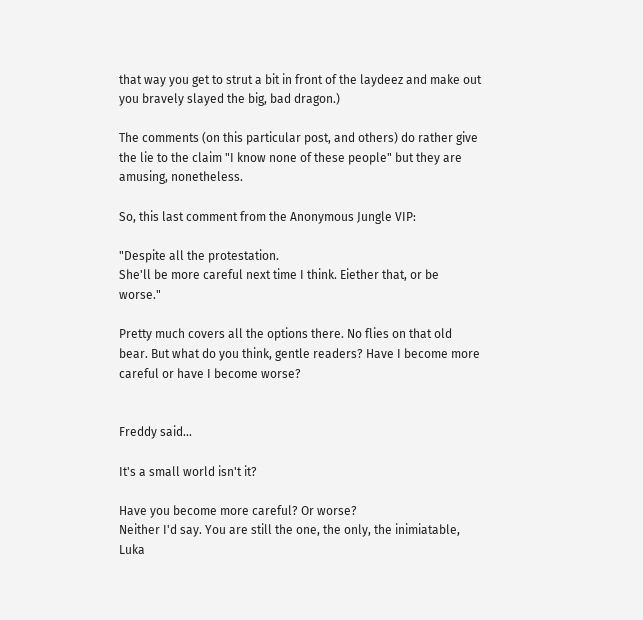that way you get to strut a bit in front of the laydeez and make out you bravely slayed the big, bad dragon.)

The comments (on this particular post, and others) do rather give the lie to the claim "I know none of these people" but they are amusing, nonetheless.

So, this last comment from the Anonymous Jungle VIP:

"Despite all the protestation.
She'll be more careful next time I think. Eiether that, or be worse."

Pretty much covers all the options there. No flies on that old bear. But what do you think, gentle readers? Have I become more careful or have I become worse?


Freddy said...

It's a small world isn't it?

Have you become more careful? Or worse?
Neither I'd say. You are still the one, the only, the inimiatable, Luka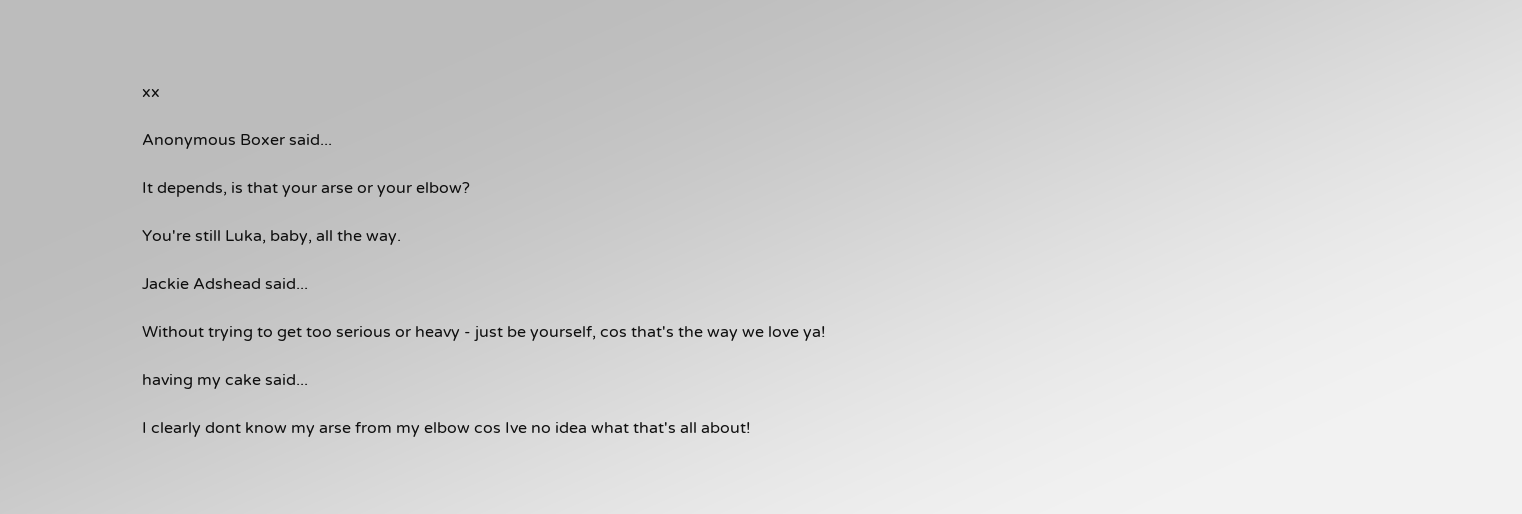xx

Anonymous Boxer said...

It depends, is that your arse or your elbow?

You're still Luka, baby, all the way.

Jackie Adshead said...

Without trying to get too serious or heavy - just be yourself, cos that's the way we love ya!

having my cake said...

I clearly dont know my arse from my elbow cos Ive no idea what that's all about!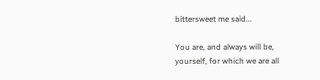bittersweet me said...

You are, and always will be, yourself, for which we are all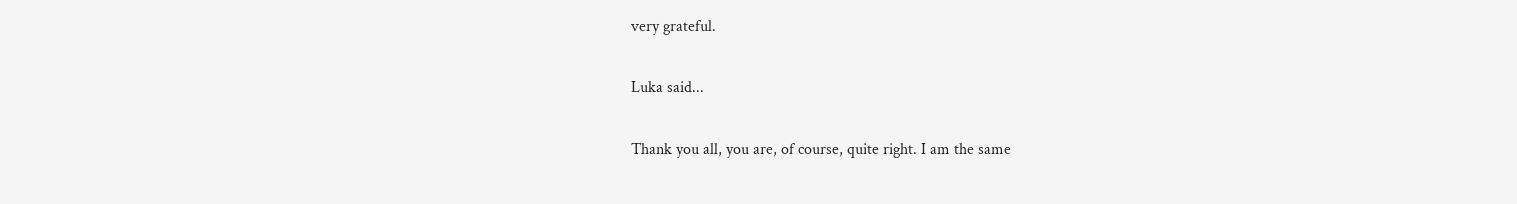very grateful.

Luka said...

Thank you all, you are, of course, quite right. I am the same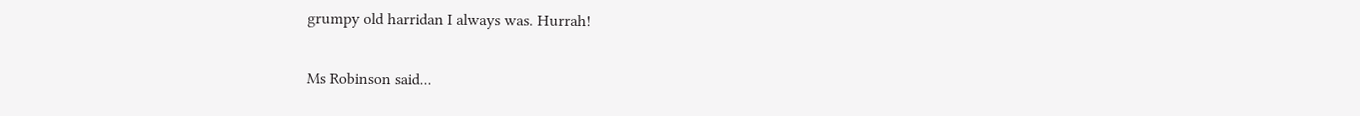grumpy old harridan I always was. Hurrah!

Ms Robinson said...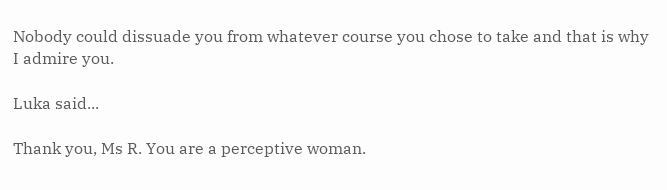Nobody could dissuade you from whatever course you chose to take and that is why I admire you.

Luka said...

Thank you, Ms R. You are a perceptive woman.